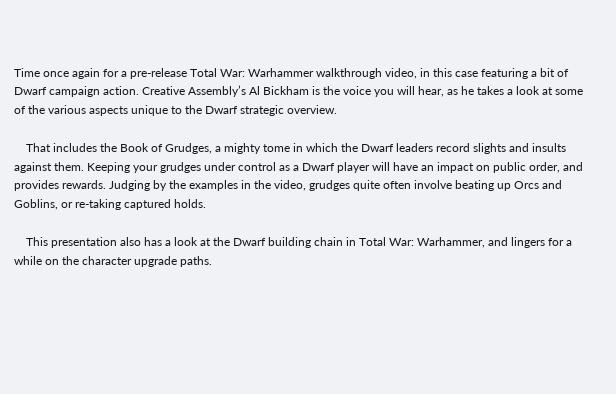Time once again for a pre-release Total War: Warhammer walkthrough video, in this case featuring a bit of Dwarf campaign action. Creative Assembly’s Al Bickham is the voice you will hear, as he takes a look at some of the various aspects unique to the Dwarf strategic overview.

    That includes the Book of Grudges, a mighty tome in which the Dwarf leaders record slights and insults against them. Keeping your grudges under control as a Dwarf player will have an impact on public order, and provides rewards. Judging by the examples in the video, grudges quite often involve beating up Orcs and Goblins, or re-taking captured holds.

    This presentation also has a look at the Dwarf building chain in Total War: Warhammer, and lingers for a while on the character upgrade paths.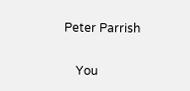Peter Parrish

    You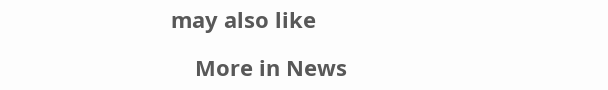may also like

    More in News